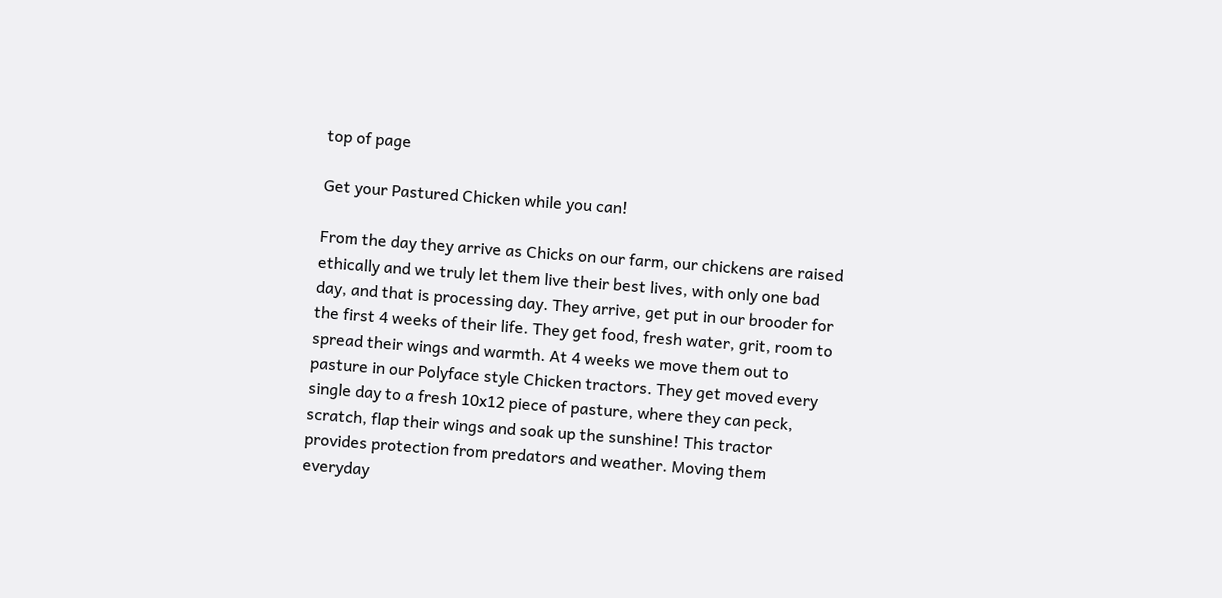top of page

Get your Pastured Chicken while you can!

From the day they arrive as Chicks on our farm, our chickens are raised ethically and we truly let them live their best lives, with only one bad day, and that is processing day. They arrive, get put in our brooder for the first 4 weeks of their life. They get food, fresh water, grit, room to spread their wings and warmth. At 4 weeks we move them out to pasture in our Polyface style Chicken tractors. They get moved every single day to a fresh 10x12 piece of pasture, where they can peck, scratch, flap their wings and soak up the sunshine! This tractor provides protection from predators and weather. Moving them everyday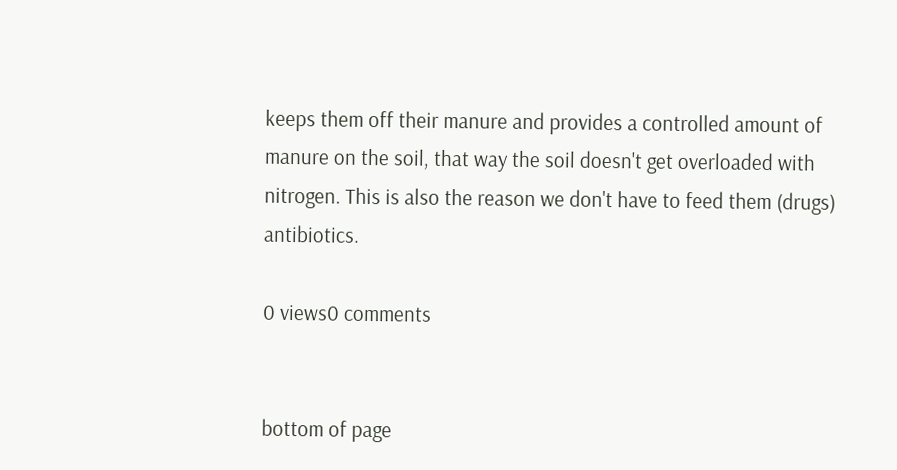keeps them off their manure and provides a controlled amount of manure on the soil, that way the soil doesn't get overloaded with nitrogen. This is also the reason we don't have to feed them (drugs) antibiotics.

0 views0 comments


bottom of page